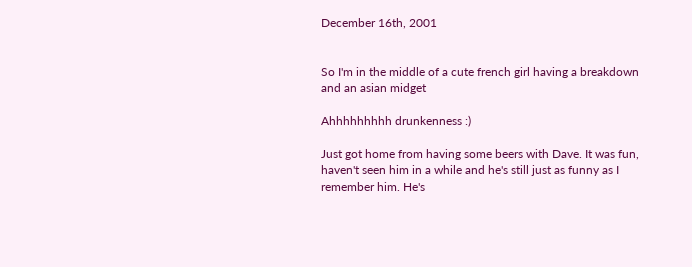December 16th, 2001


So I'm in the middle of a cute french girl having a breakdown and an asian midget

Ahhhhhhhhh drunkenness :)

Just got home from having some beers with Dave. It was fun, haven't seen him in a while and he's still just as funny as I remember him. He's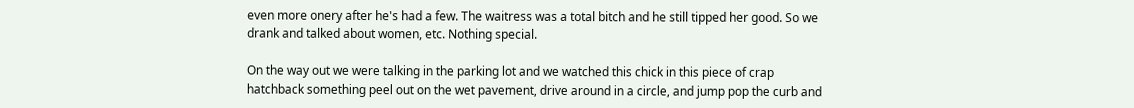even more onery after he's had a few. The waitress was a total bitch and he still tipped her good. So we drank and talked about women, etc. Nothing special.

On the way out we were talking in the parking lot and we watched this chick in this piece of crap hatchback something peel out on the wet pavement, drive around in a circle, and jump pop the curb and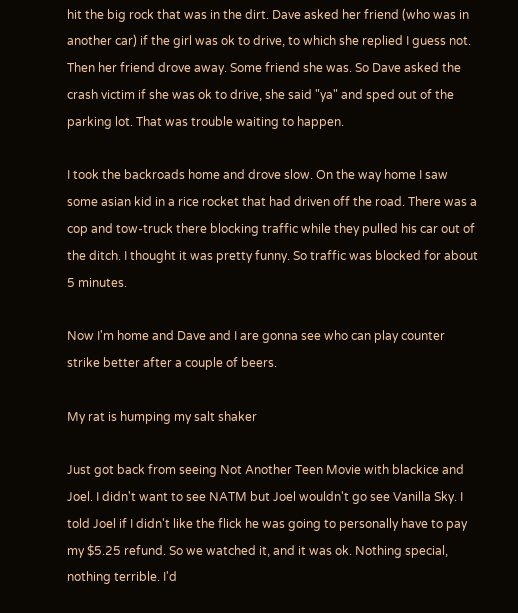hit the big rock that was in the dirt. Dave asked her friend (who was in another car) if the girl was ok to drive, to which she replied I guess not. Then her friend drove away. Some friend she was. So Dave asked the crash victim if she was ok to drive, she said "ya" and sped out of the parking lot. That was trouble waiting to happen.

I took the backroads home and drove slow. On the way home I saw some asian kid in a rice rocket that had driven off the road. There was a cop and tow-truck there blocking traffic while they pulled his car out of the ditch. I thought it was pretty funny. So traffic was blocked for about 5 minutes.

Now I'm home and Dave and I are gonna see who can play counter strike better after a couple of beers.

My rat is humping my salt shaker

Just got back from seeing Not Another Teen Movie with blackice and Joel. I didn't want to see NATM but Joel wouldn't go see Vanilla Sky. I told Joel if I didn't like the flick he was going to personally have to pay my $5.25 refund. So we watched it, and it was ok. Nothing special, nothing terrible. I'd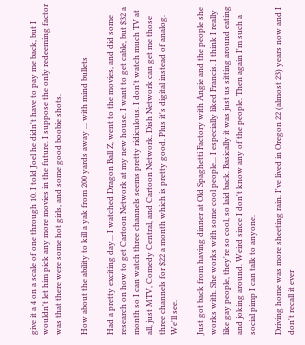give it a 4 on a scale of one through 10. I told Joel he didn't have to pay me back, but I wouldn't let him pick any more movies in the future. I suppose the only redeeming factor was that there were some hot girls, and some good boobie shots.

How about the ability to kill a yak from 200 yards away ... with mind bullets

Had a pretty exciting day... I watched Dragon Ball Z, went to the movies, and did some research on how to get Cartoon Network at my new house. I want to get cable, but $32 a month so I can watch three channels seems pretty ridiculous. I don't watch much TV at all, just MTV, Comedy Central, and Cartoon Network. Dish Network can get me those three channels for $22 a month which is pretty good. Plus it's digital instead of analog. We'll see.

Just got back from having dinner at Old Spaghetti Factory with Angie and the people she works with. She works with some cool people... I especially liked Francis. I think I really like gay people, they're so cool, so laid back. Basically it was just us sitting around eating and joking around. Weird since I don't know any of the people. Then again I'm such a social pimp I can talk to anyone.

Driving home was more sheeting rain. I've lived in Oregon 22 (almost 23) years now and I don't recall it ever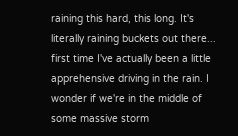raining this hard, this long. It's literally raining buckets out there... first time I've actually been a little apprehensive driving in the rain. I wonder if we're in the middle of some massive storm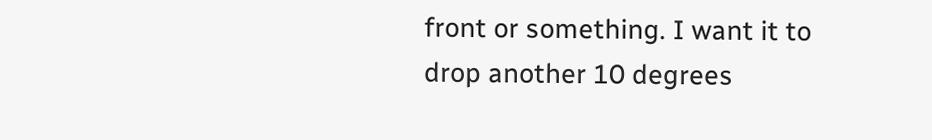front or something. I want it to drop another 10 degrees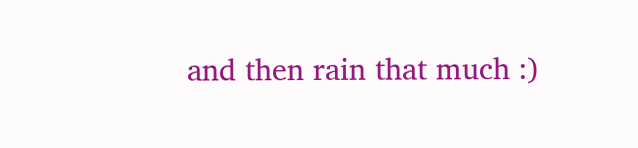and then rain that much :)